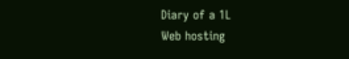Diary of a 1L
Web hosting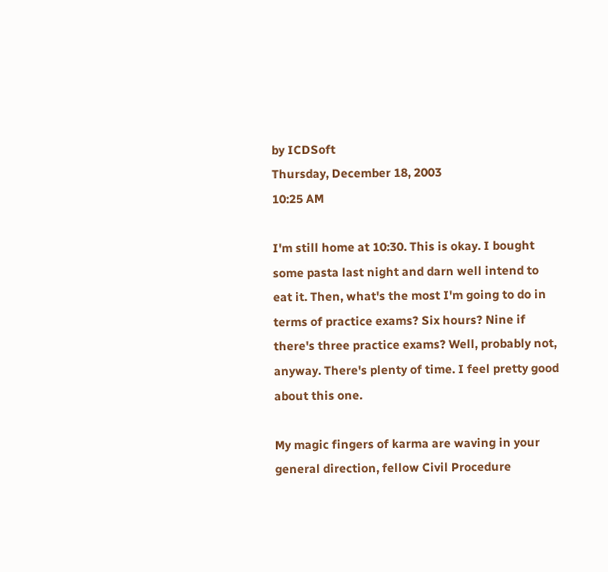by ICDSoft
Thursday, December 18, 2003
10:25 AM

I'm still home at 10:30. This is okay. I bought some pasta last night and darn well intend to eat it. Then, what's the most I'm going to do in terms of practice exams? Six hours? Nine if there's three practice exams? Well, probably not, anyway. There's plenty of time. I feel pretty good about this one.

My magic fingers of karma are waving in your general direction, fellow Civil Procedure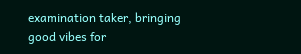examination taker, bringing good vibes for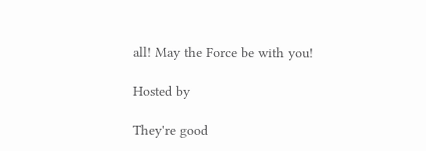all! May the Force be with you!

Hosted by

They're good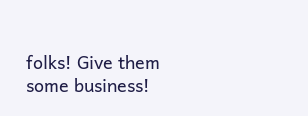folks! Give them some business!